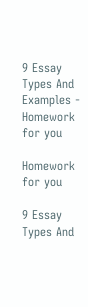9 Essay Types And Examples - Homework for you

Homework for you

9 Essay Types And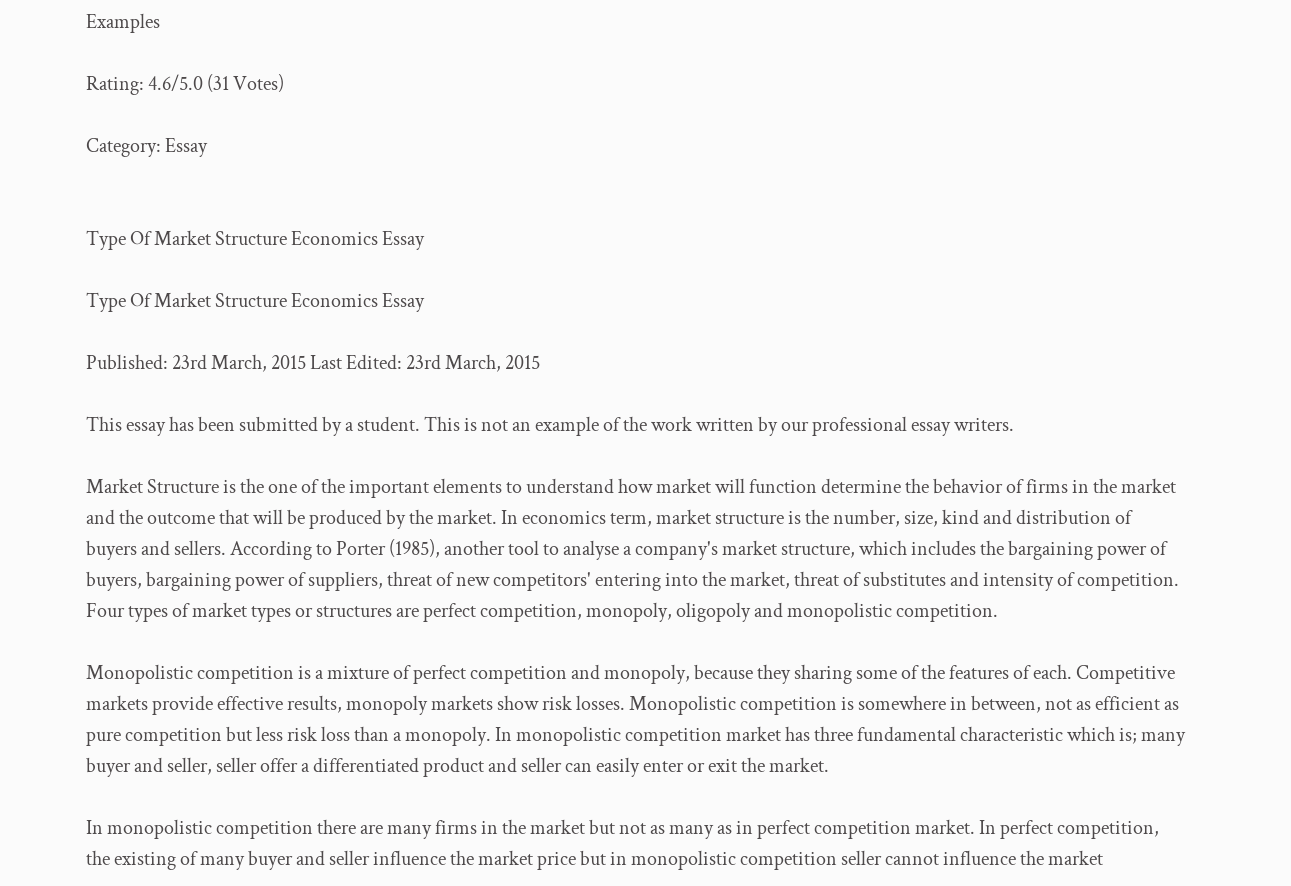Examples

Rating: 4.6/5.0 (31 Votes)

Category: Essay


Type Of Market Structure Economics Essay

Type Of Market Structure Economics Essay

Published: 23rd March, 2015 Last Edited: 23rd March, 2015

This essay has been submitted by a student. This is not an example of the work written by our professional essay writers.

Market Structure is the one of the important elements to understand how market will function determine the behavior of firms in the market and the outcome that will be produced by the market. In economics term, market structure is the number, size, kind and distribution of buyers and sellers. According to Porter (1985), another tool to analyse a company's market structure, which includes the bargaining power of buyers, bargaining power of suppliers, threat of new competitors' entering into the market, threat of substitutes and intensity of competition. Four types of market types or structures are perfect competition, monopoly, oligopoly and monopolistic competition.

Monopolistic competition is a mixture of perfect competition and monopoly, because they sharing some of the features of each. Competitive markets provide effective results, monopoly markets show risk losses. Monopolistic competition is somewhere in between, not as efficient as pure competition but less risk loss than a monopoly. In monopolistic competition market has three fundamental characteristic which is; many buyer and seller, seller offer a differentiated product and seller can easily enter or exit the market.

In monopolistic competition there are many firms in the market but not as many as in perfect competition market. In perfect competition, the existing of many buyer and seller influence the market price but in monopolistic competition seller cannot influence the market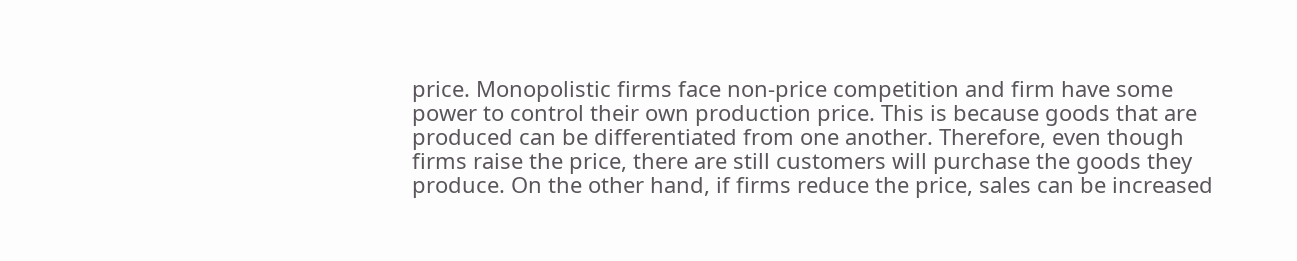price. Monopolistic firms face non-price competition and firm have some power to control their own production price. This is because goods that are produced can be differentiated from one another. Therefore, even though firms raise the price, there are still customers will purchase the goods they produce. On the other hand, if firms reduce the price, sales can be increased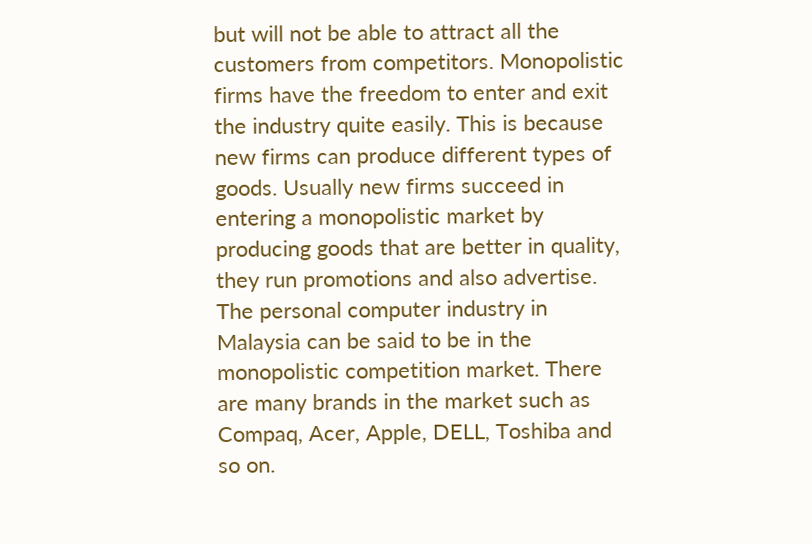but will not be able to attract all the customers from competitors. Monopolistic firms have the freedom to enter and exit the industry quite easily. This is because new firms can produce different types of goods. Usually new firms succeed in entering a monopolistic market by producing goods that are better in quality, they run promotions and also advertise. The personal computer industry in Malaysia can be said to be in the monopolistic competition market. There are many brands in the market such as Compaq, Acer, Apple, DELL, Toshiba and so on.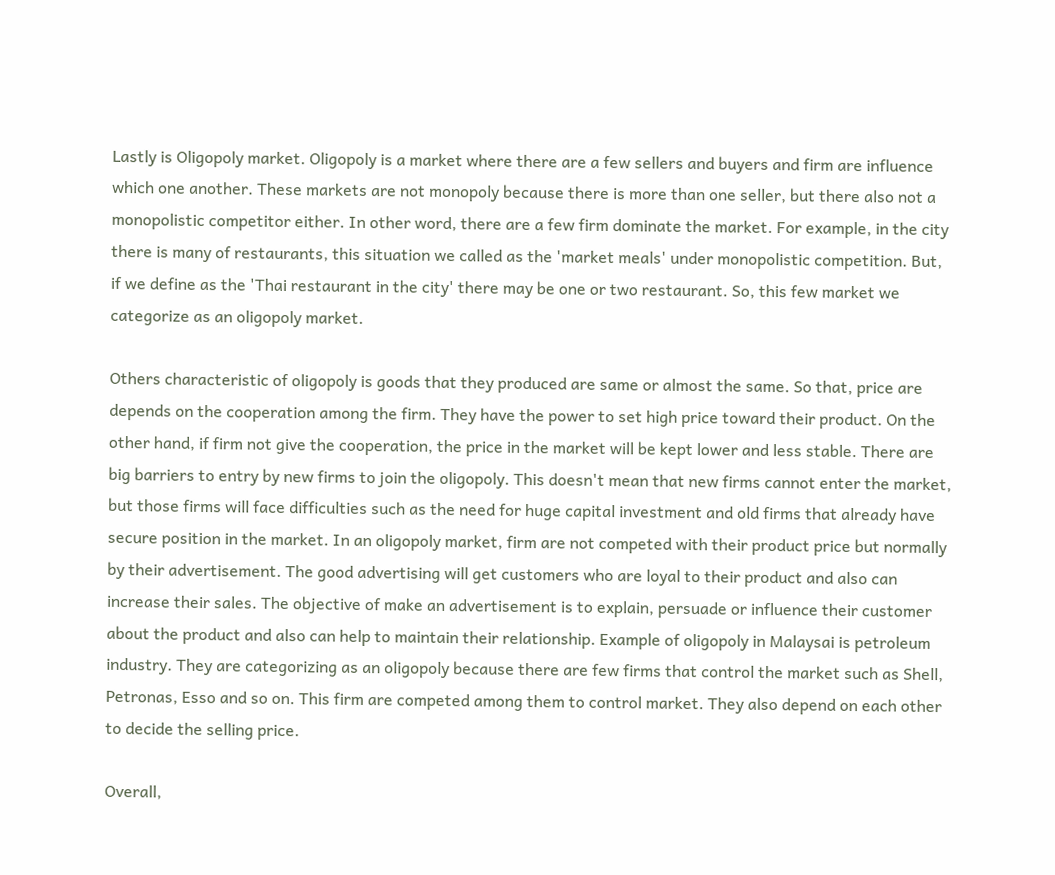Lastly is Oligopoly market. Oligopoly is a market where there are a few sellers and buyers and firm are influence which one another. These markets are not monopoly because there is more than one seller, but there also not a monopolistic competitor either. In other word, there are a few firm dominate the market. For example, in the city there is many of restaurants, this situation we called as the 'market meals' under monopolistic competition. But, if we define as the 'Thai restaurant in the city' there may be one or two restaurant. So, this few market we categorize as an oligopoly market.

Others characteristic of oligopoly is goods that they produced are same or almost the same. So that, price are depends on the cooperation among the firm. They have the power to set high price toward their product. On the other hand, if firm not give the cooperation, the price in the market will be kept lower and less stable. There are big barriers to entry by new firms to join the oligopoly. This doesn't mean that new firms cannot enter the market, but those firms will face difficulties such as the need for huge capital investment and old firms that already have secure position in the market. In an oligopoly market, firm are not competed with their product price but normally by their advertisement. The good advertising will get customers who are loyal to their product and also can increase their sales. The objective of make an advertisement is to explain, persuade or influence their customer about the product and also can help to maintain their relationship. Example of oligopoly in Malaysai is petroleum industry. They are categorizing as an oligopoly because there are few firms that control the market such as Shell, Petronas, Esso and so on. This firm are competed among them to control market. They also depend on each other to decide the selling price.

Overall,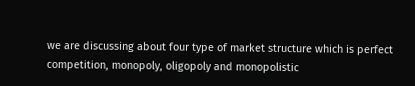we are discussing about four type of market structure which is perfect competition, monopoly, oligopoly and monopolistic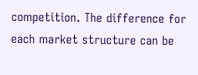competition. The difference for each market structure can be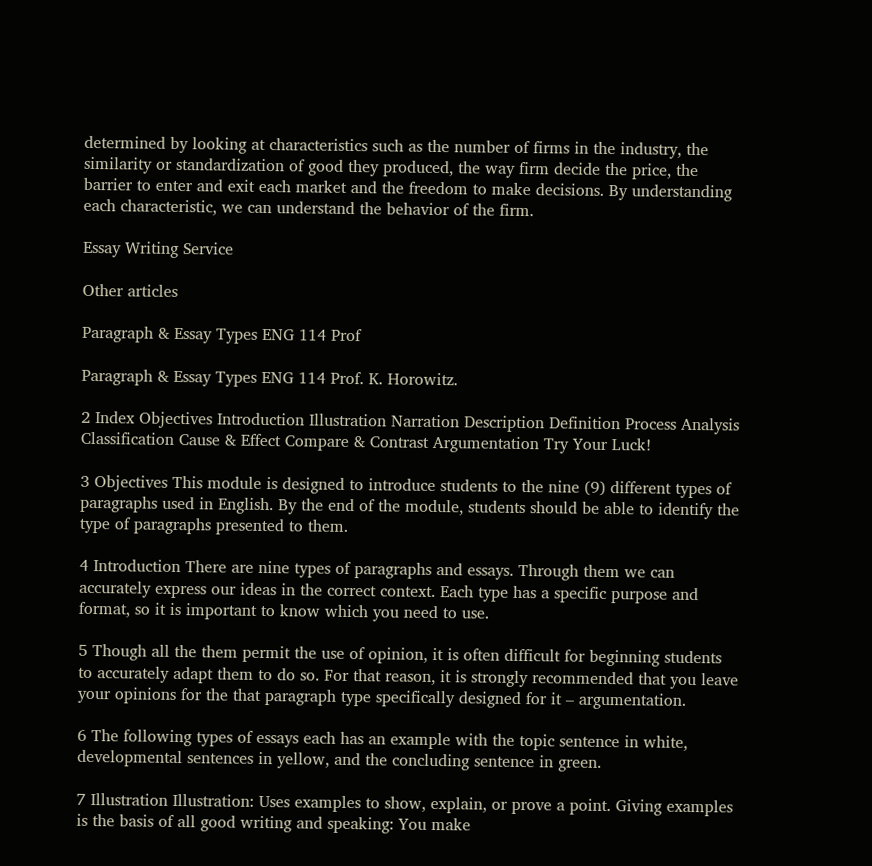determined by looking at characteristics such as the number of firms in the industry, the similarity or standardization of good they produced, the way firm decide the price, the barrier to enter and exit each market and the freedom to make decisions. By understanding each characteristic, we can understand the behavior of the firm.

Essay Writing Service

Other articles

Paragraph & Essay Types ENG 114 Prof

Paragraph & Essay Types ENG 114 Prof. K. Horowitz.

2 Index Objectives Introduction Illustration Narration Description Definition Process Analysis Classification Cause & Effect Compare & Contrast Argumentation Try Your Luck!

3 Objectives This module is designed to introduce students to the nine (9) different types of paragraphs used in English. By the end of the module, students should be able to identify the type of paragraphs presented to them.

4 Introduction There are nine types of paragraphs and essays. Through them we can accurately express our ideas in the correct context. Each type has a specific purpose and format, so it is important to know which you need to use.

5 Though all the them permit the use of opinion, it is often difficult for beginning students to accurately adapt them to do so. For that reason, it is strongly recommended that you leave your opinions for the that paragraph type specifically designed for it – argumentation.

6 The following types of essays each has an example with the topic sentence in white, developmental sentences in yellow, and the concluding sentence in green.

7 Illustration Illustration: Uses examples to show, explain, or prove a point. Giving examples is the basis of all good writing and speaking: You make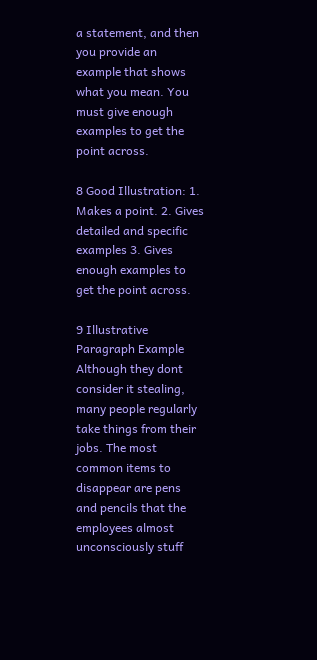a statement, and then you provide an example that shows what you mean. You must give enough examples to get the point across.

8 Good Illustration: 1. Makes a point. 2. Gives detailed and specific examples 3. Gives enough examples to get the point across.

9 Illustrative Paragraph Example Although they dont consider it stealing, many people regularly take things from their jobs. The most common items to disappear are pens and pencils that the employees almost unconsciously stuff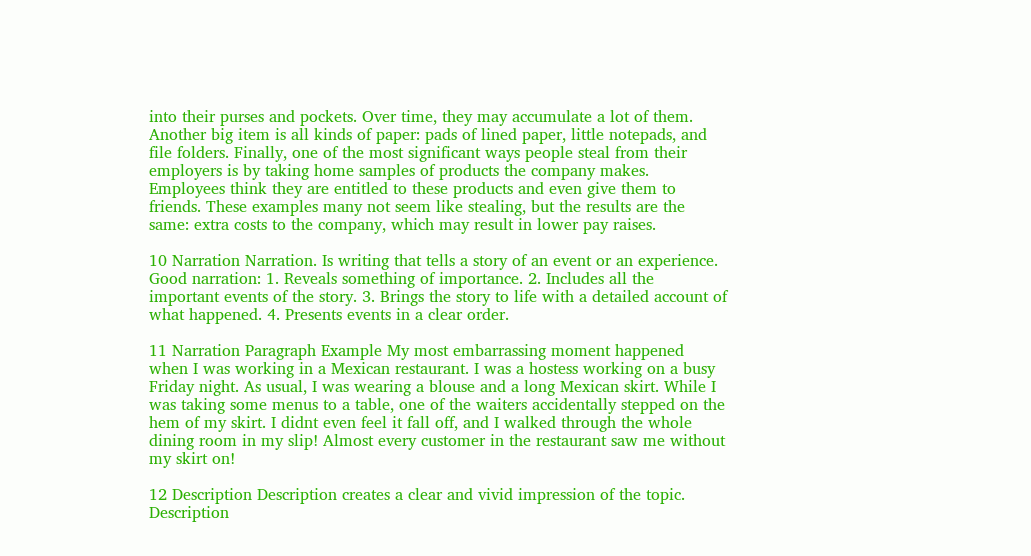into their purses and pockets. Over time, they may accumulate a lot of them. Another big item is all kinds of paper: pads of lined paper, little notepads, and file folders. Finally, one of the most significant ways people steal from their employers is by taking home samples of products the company makes. Employees think they are entitled to these products and even give them to friends. These examples many not seem like stealing, but the results are the same: extra costs to the company, which may result in lower pay raises.

10 Narration Narration. Is writing that tells a story of an event or an experience. Good narration: 1. Reveals something of importance. 2. Includes all the important events of the story. 3. Brings the story to life with a detailed account of what happened. 4. Presents events in a clear order.

11 Narration Paragraph Example My most embarrassing moment happened when I was working in a Mexican restaurant. I was a hostess working on a busy Friday night. As usual, I was wearing a blouse and a long Mexican skirt. While I was taking some menus to a table, one of the waiters accidentally stepped on the hem of my skirt. I didnt even feel it fall off, and I walked through the whole dining room in my slip! Almost every customer in the restaurant saw me without my skirt on!

12 Description Description creates a clear and vivid impression of the topic. Description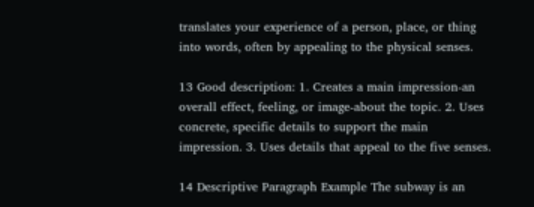translates your experience of a person, place, or thing into words, often by appealing to the physical senses.

13 Good description: 1. Creates a main impression-an overall effect, feeling, or image-about the topic. 2. Uses concrete, specific details to support the main impression. 3. Uses details that appeal to the five senses.

14 Descriptive Paragraph Example The subway is an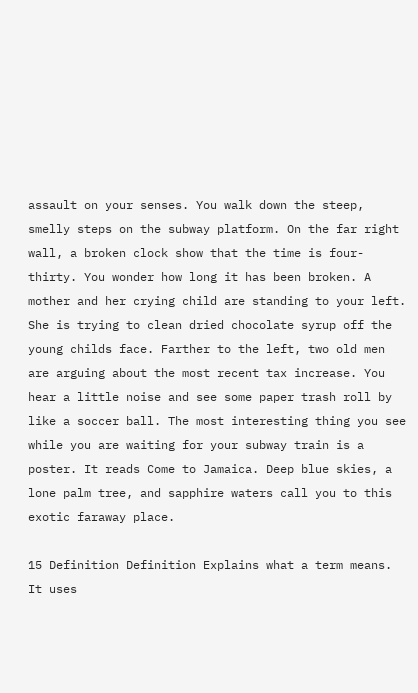assault on your senses. You walk down the steep, smelly steps on the subway platform. On the far right wall, a broken clock show that the time is four-thirty. You wonder how long it has been broken. A mother and her crying child are standing to your left. She is trying to clean dried chocolate syrup off the young childs face. Farther to the left, two old men are arguing about the most recent tax increase. You hear a little noise and see some paper trash roll by like a soccer ball. The most interesting thing you see while you are waiting for your subway train is a poster. It reads Come to Jamaica. Deep blue skies, a lone palm tree, and sapphire waters call you to this exotic faraway place.

15 Definition Definition Explains what a term means. It uses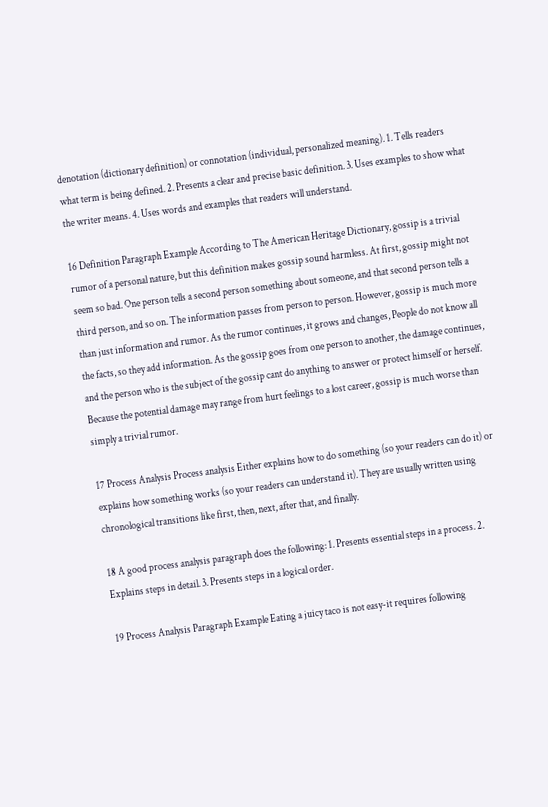denotation (dictionary definition) or connotation (individual, personalized meaning). 1. Tells readers what term is being defined. 2. Presents a clear and precise basic definition. 3. Uses examples to show what the writer means. 4. Uses words and examples that readers will understand.

16 Definition Paragraph Example According to The American Heritage Dictionary, gossip is a trivial rumor of a personal nature, but this definition makes gossip sound harmless. At first, gossip might not seem so bad. One person tells a second person something about someone, and that second person tells a third person, and so on. The information passes from person to person. However, gossip is much more than just information and rumor. As the rumor continues, it grows and changes, People do not know all the facts, so they add information. As the gossip goes from one person to another, the damage continues, and the person who is the subject of the gossip cant do anything to answer or protect himself or herself. Because the potential damage may range from hurt feelings to a lost career, gossip is much worse than simply a trivial rumor.

17 Process Analysis Process analysis Either explains how to do something (so your readers can do it) or explains how something works (so your readers can understand it). They are usually written using chronological transitions like first, then, next, after that, and finally.

18 A good process analysis paragraph does the following: 1. Presents essential steps in a process. 2. Explains steps in detail. 3. Presents steps in a logical order.

19 Process Analysis Paragraph Example Eating a juicy taco is not easy-it requires following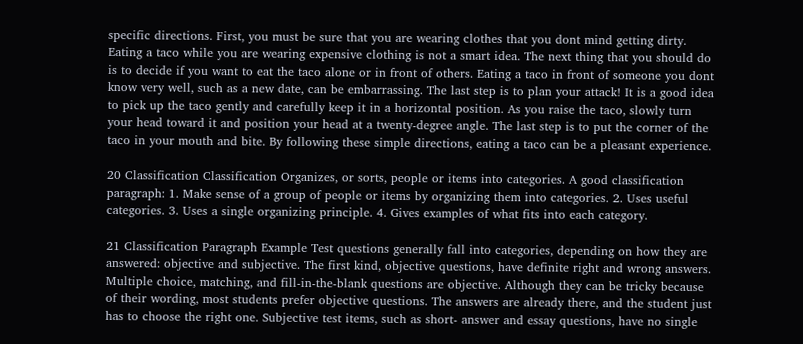specific directions. First, you must be sure that you are wearing clothes that you dont mind getting dirty. Eating a taco while you are wearing expensive clothing is not a smart idea. The next thing that you should do is to decide if you want to eat the taco alone or in front of others. Eating a taco in front of someone you dont know very well, such as a new date, can be embarrassing. The last step is to plan your attack! It is a good idea to pick up the taco gently and carefully keep it in a horizontal position. As you raise the taco, slowly turn your head toward it and position your head at a twenty-degree angle. The last step is to put the corner of the taco in your mouth and bite. By following these simple directions, eating a taco can be a pleasant experience.

20 Classification Classification Organizes, or sorts, people or items into categories. A good classification paragraph: 1. Make sense of a group of people or items by organizing them into categories. 2. Uses useful categories. 3. Uses a single organizing principle. 4. Gives examples of what fits into each category.

21 Classification Paragraph Example Test questions generally fall into categories, depending on how they are answered: objective and subjective. The first kind, objective questions, have definite right and wrong answers. Multiple choice, matching, and fill-in-the-blank questions are objective. Although they can be tricky because of their wording, most students prefer objective questions. The answers are already there, and the student just has to choose the right one. Subjective test items, such as short- answer and essay questions, have no single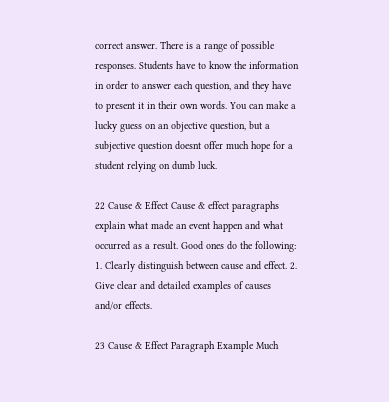correct answer. There is a range of possible responses. Students have to know the information in order to answer each question, and they have to present it in their own words. You can make a lucky guess on an objective question, but a subjective question doesnt offer much hope for a student relying on dumb luck.

22 Cause & Effect Cause & effect paragraphs explain what made an event happen and what occurred as a result. Good ones do the following: 1. Clearly distinguish between cause and effect. 2. Give clear and detailed examples of causes and/or effects.

23 Cause & Effect Paragraph Example Much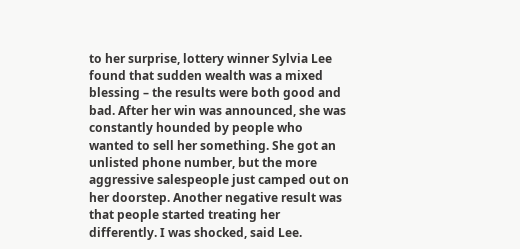to her surprise, lottery winner Sylvia Lee found that sudden wealth was a mixed blessing – the results were both good and bad. After her win was announced, she was constantly hounded by people who wanted to sell her something. She got an unlisted phone number, but the more aggressive salespeople just camped out on her doorstep. Another negative result was that people started treating her differently. I was shocked, said Lee.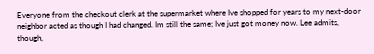Everyone from the checkout clerk at the supermarket where Ive shopped for years to my next-door neighbor acted as though I had changed. Im still the same; Ive just got money now. Lee admits, though,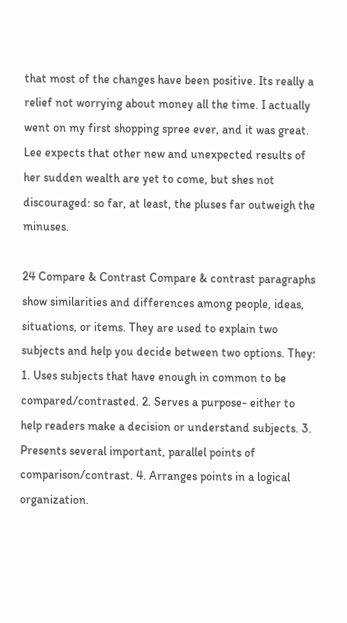that most of the changes have been positive. Its really a relief not worrying about money all the time. I actually went on my first shopping spree ever, and it was great. Lee expects that other new and unexpected results of her sudden wealth are yet to come, but shes not discouraged: so far, at least, the pluses far outweigh the minuses.

24 Compare & Contrast Compare & contrast paragraphs show similarities and differences among people, ideas, situations, or items. They are used to explain two subjects and help you decide between two options. They: 1. Uses subjects that have enough in common to be compared/contrasted. 2. Serves a purpose- either to help readers make a decision or understand subjects. 3. Presents several important, parallel points of comparison/contrast. 4. Arranges points in a logical organization.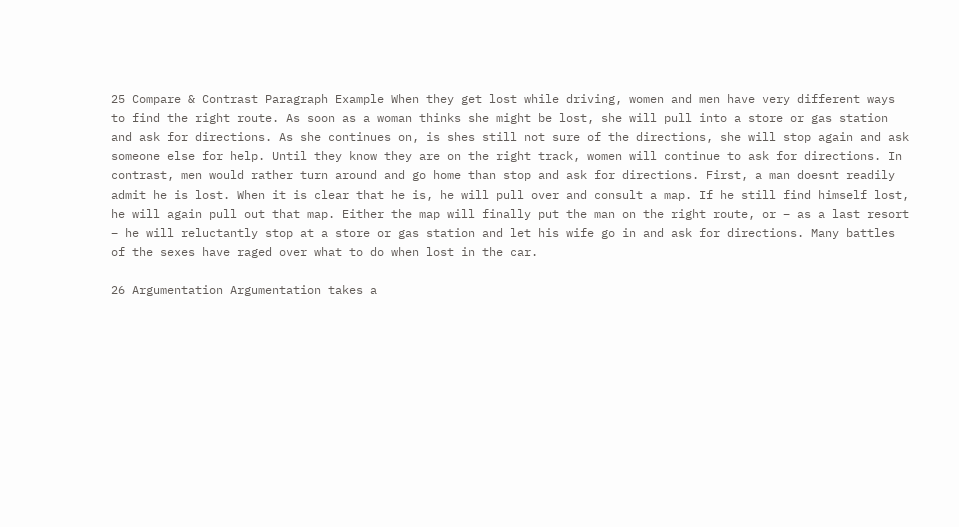25 Compare & Contrast Paragraph Example When they get lost while driving, women and men have very different ways to find the right route. As soon as a woman thinks she might be lost, she will pull into a store or gas station and ask for directions. As she continues on, is shes still not sure of the directions, she will stop again and ask someone else for help. Until they know they are on the right track, women will continue to ask for directions. In contrast, men would rather turn around and go home than stop and ask for directions. First, a man doesnt readily admit he is lost. When it is clear that he is, he will pull over and consult a map. If he still find himself lost, he will again pull out that map. Either the map will finally put the man on the right route, or – as a last resort – he will reluctantly stop at a store or gas station and let his wife go in and ask for directions. Many battles of the sexes have raged over what to do when lost in the car.

26 Argumentation Argumentation takes a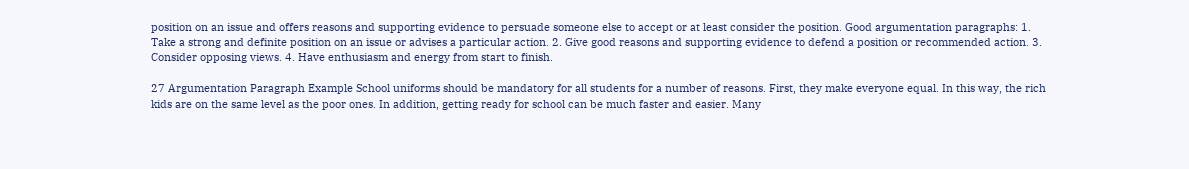position on an issue and offers reasons and supporting evidence to persuade someone else to accept or at least consider the position. Good argumentation paragraphs: 1. Take a strong and definite position on an issue or advises a particular action. 2. Give good reasons and supporting evidence to defend a position or recommended action. 3. Consider opposing views. 4. Have enthusiasm and energy from start to finish.

27 Argumentation Paragraph Example School uniforms should be mandatory for all students for a number of reasons. First, they make everyone equal. In this way, the rich kids are on the same level as the poor ones. In addition, getting ready for school can be much faster and easier. Many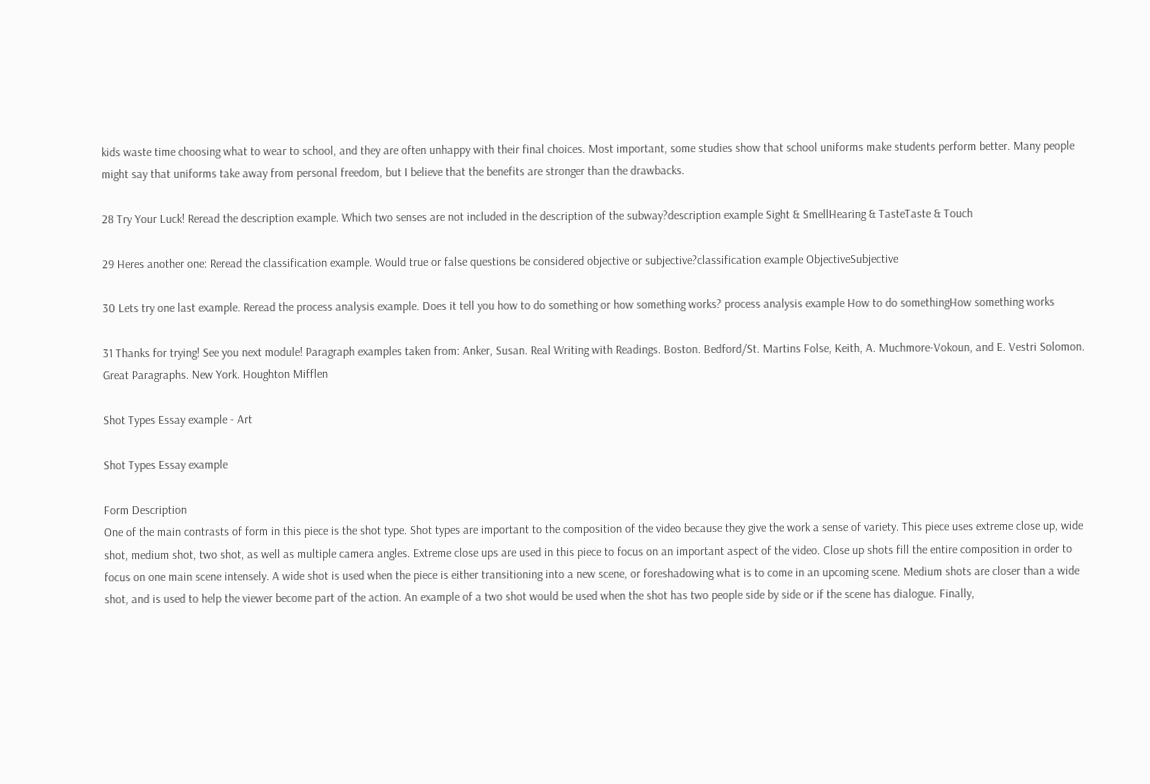kids waste time choosing what to wear to school, and they are often unhappy with their final choices. Most important, some studies show that school uniforms make students perform better. Many people might say that uniforms take away from personal freedom, but I believe that the benefits are stronger than the drawbacks.

28 Try Your Luck! Reread the description example. Which two senses are not included in the description of the subway?description example Sight & SmellHearing & TasteTaste & Touch

29 Heres another one: Reread the classification example. Would true or false questions be considered objective or subjective?classification example ObjectiveSubjective

30 Lets try one last example. Reread the process analysis example. Does it tell you how to do something or how something works? process analysis example How to do somethingHow something works

31 Thanks for trying! See you next module! Paragraph examples taken from: Anker, Susan. Real Writing with Readings. Boston. Bedford/St. Martins Folse, Keith, A. Muchmore-Vokoun, and E. Vestri Solomon. Great Paragraphs. New York. Houghton Mifflen

Shot Types Essay example - Art

Shot Types Essay example

Form Description
One of the main contrasts of form in this piece is the shot type. Shot types are important to the composition of the video because they give the work a sense of variety. This piece uses extreme close up, wide shot, medium shot, two shot, as well as multiple camera angles. Extreme close ups are used in this piece to focus on an important aspect of the video. Close up shots fill the entire composition in order to focus on one main scene intensely. A wide shot is used when the piece is either transitioning into a new scene, or foreshadowing what is to come in an upcoming scene. Medium shots are closer than a wide shot, and is used to help the viewer become part of the action. An example of a two shot would be used when the shot has two people side by side or if the scene has dialogue. Finally,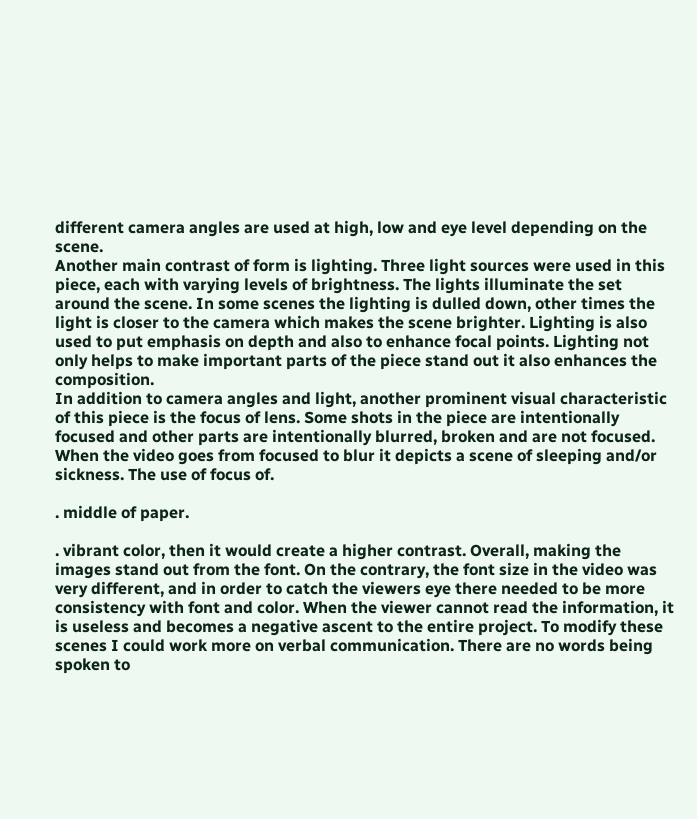different camera angles are used at high, low and eye level depending on the scene.
Another main contrast of form is lighting. Three light sources were used in this piece, each with varying levels of brightness. The lights illuminate the set around the scene. In some scenes the lighting is dulled down, other times the light is closer to the camera which makes the scene brighter. Lighting is also used to put emphasis on depth and also to enhance focal points. Lighting not only helps to make important parts of the piece stand out it also enhances the composition.
In addition to camera angles and light, another prominent visual characteristic of this piece is the focus of lens. Some shots in the piece are intentionally focused and other parts are intentionally blurred, broken and are not focused. When the video goes from focused to blur it depicts a scene of sleeping and/or sickness. The use of focus of.

. middle of paper.

. vibrant color, then it would create a higher contrast. Overall, making the images stand out from the font. On the contrary, the font size in the video was very different, and in order to catch the viewers eye there needed to be more consistency with font and color. When the viewer cannot read the information, it is useless and becomes a negative ascent to the entire project. To modify these scenes I could work more on verbal communication. There are no words being spoken to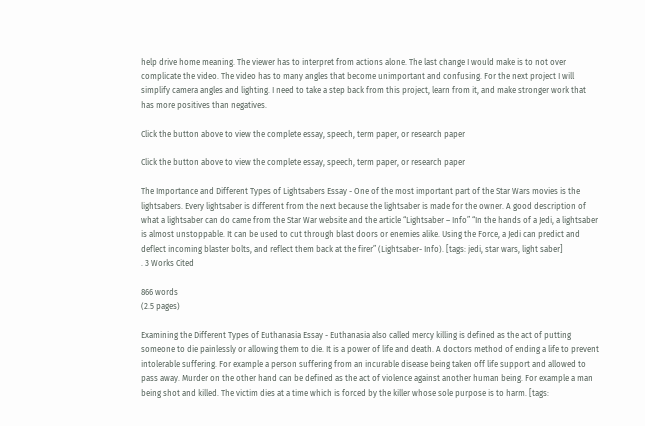help drive home meaning. The viewer has to interpret from actions alone. The last change I would make is to not over complicate the video. The video has to many angles that become unimportant and confusing. For the next project I will simplify camera angles and lighting. I need to take a step back from this project, learn from it, and make stronger work that has more positives than negatives.

Click the button above to view the complete essay, speech, term paper, or research paper

Click the button above to view the complete essay, speech, term paper, or research paper

The Importance and Different Types of Lightsabers Essay - One of the most important part of the Star Wars movies is the lightsabers. Every lightsaber is different from the next because the lightsaber is made for the owner. A good description of what a lightsaber can do came from the Star War website and the article “Lightsaber – Info” “In the hands of a Jedi, a lightsaber is almost unstoppable. It can be used to cut through blast doors or enemies alike. Using the Force, a Jedi can predict and deflect incoming blaster bolts, and reflect them back at the firer” (Lightsaber- Info). [tags: jedi, star wars, light saber]
. 3 Works Cited

866 words
(2.5 pages)

Examining the Different Types of Euthanasia Essay - Euthanasia also called mercy killing is defined as the act of putting someone to die painlessly or allowing them to die. It is a power of life and death. A doctors method of ending a life to prevent intolerable suffering. For example a person suffering from an incurable disease being taken off life support and allowed to pass away. Murder on the other hand can be defined as the act of violence against another human being. For example a man being shot and killed. The victim dies at a time which is forced by the killer whose sole purpose is to harm. [tags: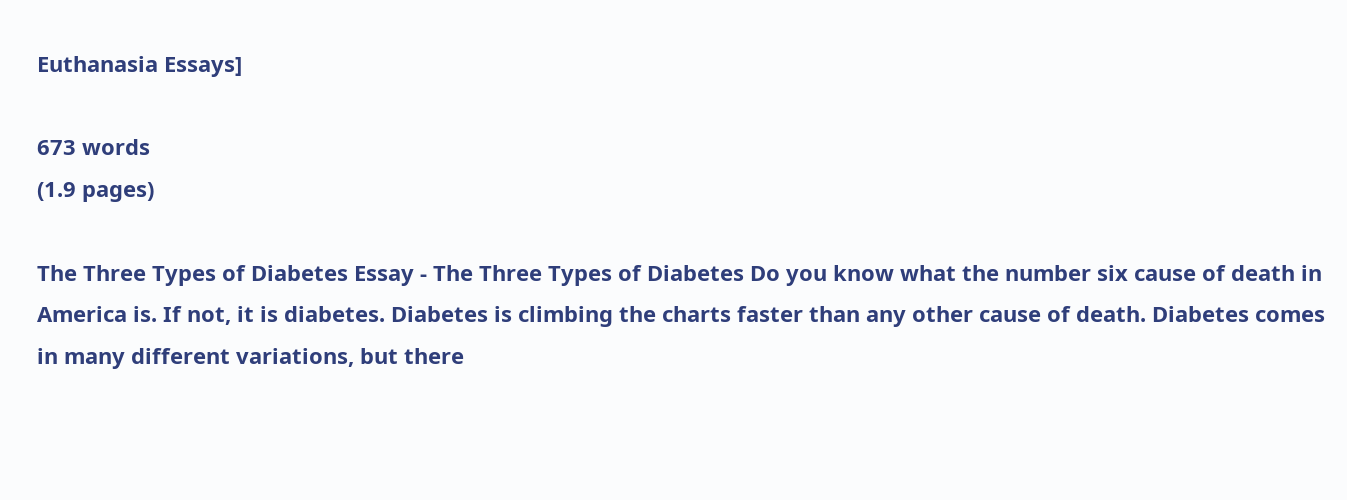Euthanasia Essays]

673 words
(1.9 pages)

The Three Types of Diabetes Essay - The Three Types of Diabetes Do you know what the number six cause of death in America is. If not, it is diabetes. Diabetes is climbing the charts faster than any other cause of death. Diabetes comes in many different variations, but there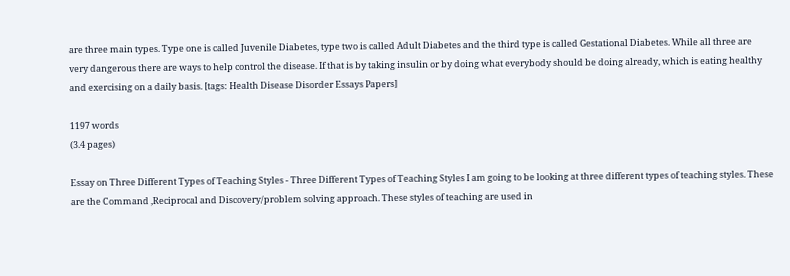are three main types. Type one is called Juvenile Diabetes, type two is called Adult Diabetes and the third type is called Gestational Diabetes. While all three are very dangerous there are ways to help control the disease. If that is by taking insulin or by doing what everybody should be doing already, which is eating healthy and exercising on a daily basis. [tags: Health Disease Disorder Essays Papers]

1197 words
(3.4 pages)

Essay on Three Different Types of Teaching Styles - Three Different Types of Teaching Styles I am going to be looking at three different types of teaching styles. These are the Command ,Reciprocal and Discovery/problem solving approach. These styles of teaching are used in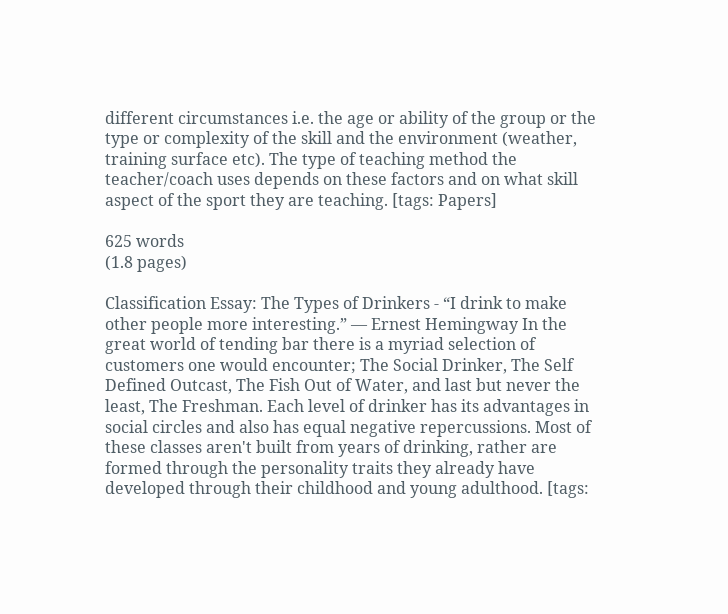different circumstances i.e. the age or ability of the group or the type or complexity of the skill and the environment (weather, training surface etc). The type of teaching method the teacher/coach uses depends on these factors and on what skill aspect of the sport they are teaching. [tags: Papers]

625 words
(1.8 pages)

Classification Essay: The Types of Drinkers - “I drink to make other people more interesting.” ― Ernest Hemingway In the great world of tending bar there is a myriad selection of customers one would encounter; The Social Drinker, The Self Defined Outcast, The Fish Out of Water, and last but never the least, The Freshman. Each level of drinker has its advantages in social circles and also has equal negative repercussions. Most of these classes aren't built from years of drinking, rather are formed through the personality traits they already have developed through their childhood and young adulthood. [tags: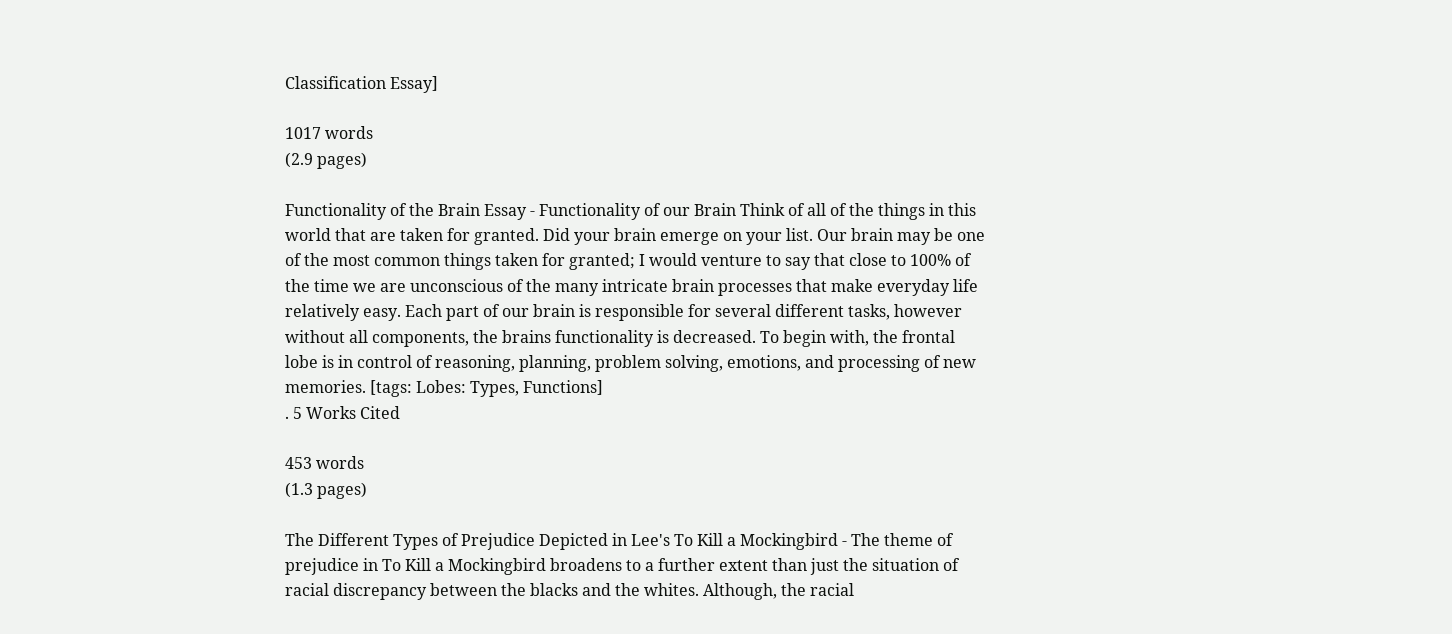Classification Essay]

1017 words
(2.9 pages)

Functionality of the Brain Essay - Functionality of our Brain Think of all of the things in this world that are taken for granted. Did your brain emerge on your list. Our brain may be one of the most common things taken for granted; I would venture to say that close to 100% of the time we are unconscious of the many intricate brain processes that make everyday life relatively easy. Each part of our brain is responsible for several different tasks, however without all components, the brains functionality is decreased. To begin with, the frontal lobe is in control of reasoning, planning, problem solving, emotions, and processing of new memories. [tags: Lobes: Types, Functions]
. 5 Works Cited

453 words
(1.3 pages)

The Different Types of Prejudice Depicted in Lee's To Kill a Mockingbird - The theme of prejudice in To Kill a Mockingbird broadens to a further extent than just the situation of racial discrepancy between the blacks and the whites. Although, the racial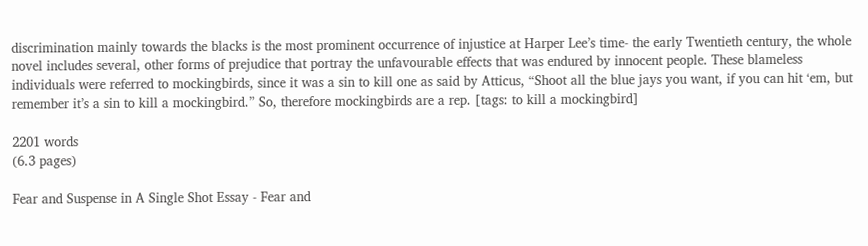discrimination mainly towards the blacks is the most prominent occurrence of injustice at Harper Lee’s time- the early Twentieth century, the whole novel includes several, other forms of prejudice that portray the unfavourable effects that was endured by innocent people. These blameless individuals were referred to mockingbirds, since it was a sin to kill one as said by Atticus, “Shoot all the blue jays you want, if you can hit ‘em, but remember it’s a sin to kill a mockingbird.” So, therefore mockingbirds are a rep. [tags: to kill a mockingbird]

2201 words
(6.3 pages)

Fear and Suspense in A Single Shot Essay - Fear and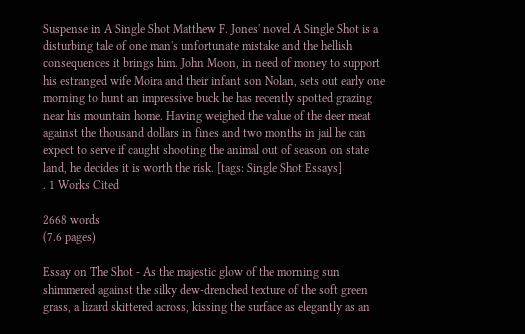Suspense in A Single Shot Matthew F. Jones' novel A Single Shot is a disturbing tale of one man's unfortunate mistake and the hellish consequences it brings him. John Moon, in need of money to support his estranged wife Moira and their infant son Nolan, sets out early one morning to hunt an impressive buck he has recently spotted grazing near his mountain home. Having weighed the value of the deer meat against the thousand dollars in fines and two months in jail he can expect to serve if caught shooting the animal out of season on state land, he decides it is worth the risk. [tags: Single Shot Essays]
. 1 Works Cited

2668 words
(7.6 pages)

Essay on The Shot - As the majestic glow of the morning sun shimmered against the silky dew-drenched texture of the soft green grass, a lizard skittered across, kissing the surface as elegantly as an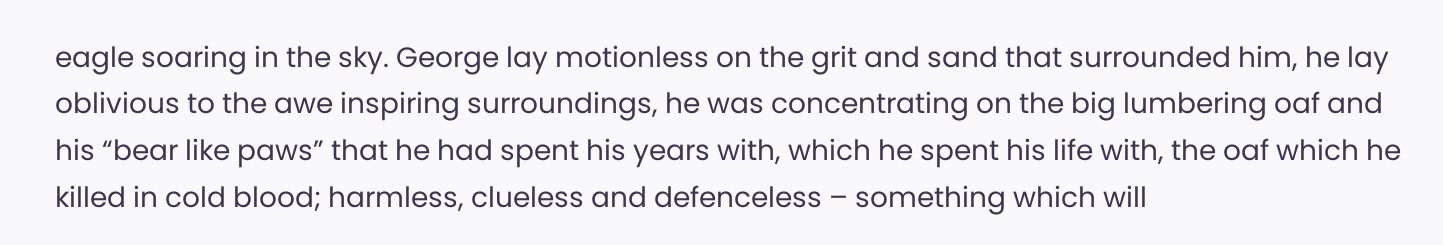eagle soaring in the sky. George lay motionless on the grit and sand that surrounded him, he lay oblivious to the awe inspiring surroundings, he was concentrating on the big lumbering oaf and his “bear like paws” that he had spent his years with, which he spent his life with, the oaf which he killed in cold blood; harmless, clueless and defenceless – something which will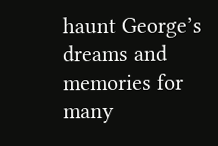haunt George’s dreams and memories for many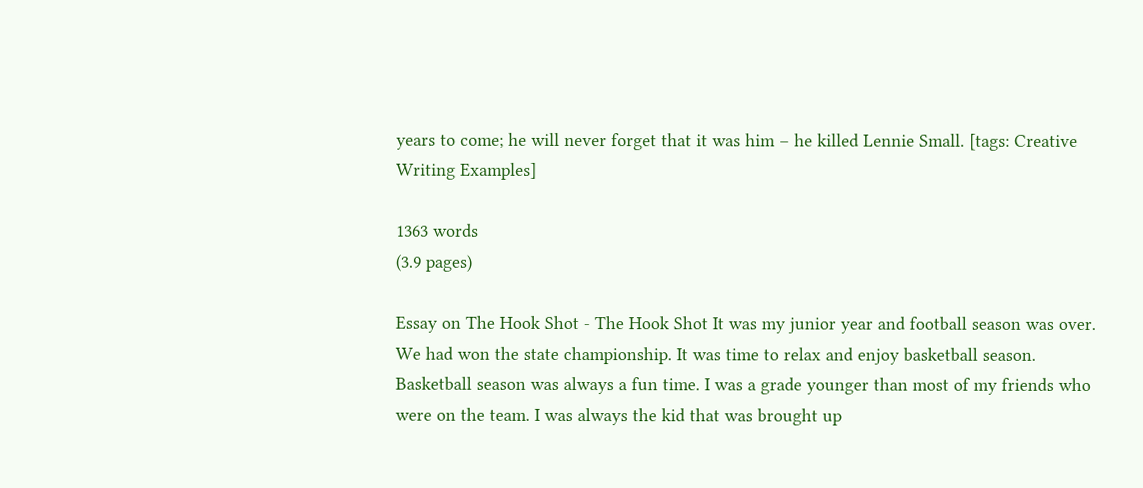years to come; he will never forget that it was him – he killed Lennie Small. [tags: Creative Writing Examples]

1363 words
(3.9 pages)

Essay on The Hook Shot - The Hook Shot It was my junior year and football season was over. We had won the state championship. It was time to relax and enjoy basketball season. Basketball season was always a fun time. I was a grade younger than most of my friends who were on the team. I was always the kid that was brought up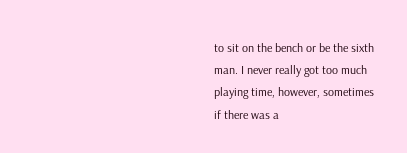to sit on the bench or be the sixth man. I never really got too much playing time, however, sometimes if there was a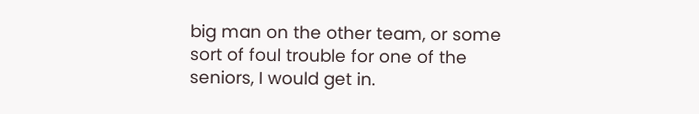big man on the other team, or some sort of foul trouble for one of the seniors, I would get in.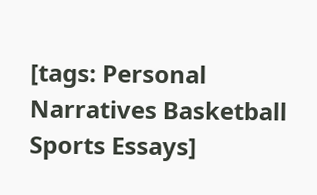[tags: Personal Narratives Basketball Sports Essays]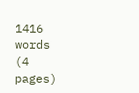1416 words
(4 pages)